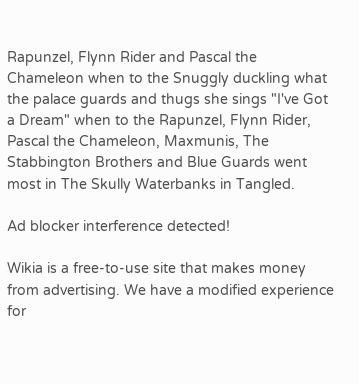Rapunzel, Flynn Rider and Pascal the Chameleon when to the Snuggly duckling what the palace guards and thugs she sings "I've Got a Dream" when to the Rapunzel, Flynn Rider, Pascal the Chameleon, Maxmunis, The Stabbington Brothers and Blue Guards went most in The Skully Waterbanks in Tangled.

Ad blocker interference detected!

Wikia is a free-to-use site that makes money from advertising. We have a modified experience for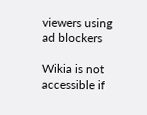viewers using ad blockers

Wikia is not accessible if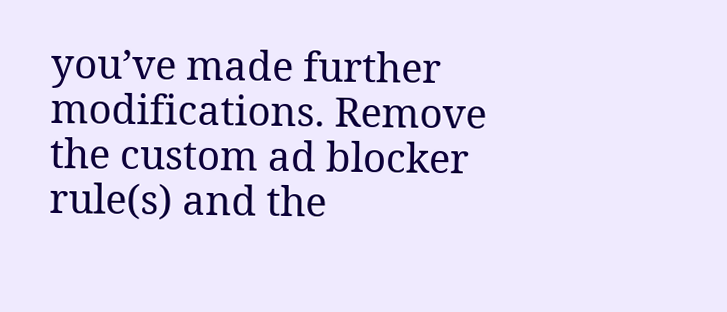you’ve made further modifications. Remove the custom ad blocker rule(s) and the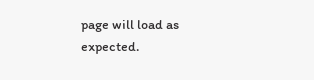page will load as expected.